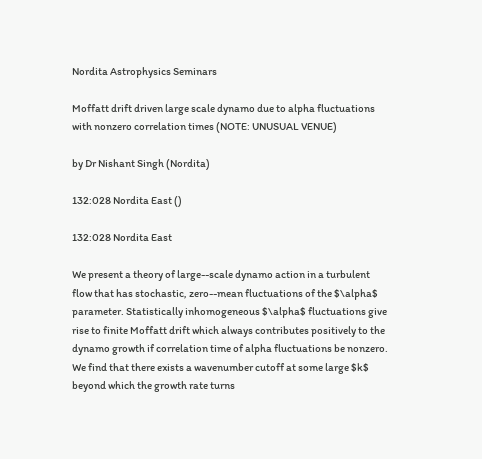Nordita Astrophysics Seminars

Moffatt drift driven large scale dynamo due to alpha fluctuations with nonzero correlation times (NOTE: UNUSUAL VENUE)

by Dr Nishant Singh (Nordita)

132:028 Nordita East ()

132:028 Nordita East

We present a theory of large--scale dynamo action in a turbulent flow that has stochastic, zero--mean fluctuations of the $\alpha$ parameter. Statistically inhomogeneous $\alpha$ fluctuations give rise to finite Moffatt drift which always contributes positively to the dynamo growth if correlation time of alpha fluctuations be nonzero. We find that there exists a wavenumber cutoff at some large $k$ beyond which the growth rate turns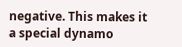negative. This makes it a special dynamo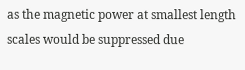as the magnetic power at smallest length scales would be suppressed due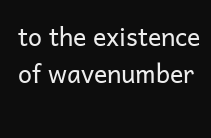to the existence of wavenumber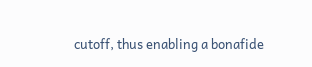cutoff, thus enabling a bonafide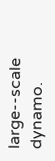large--scale dynamo.